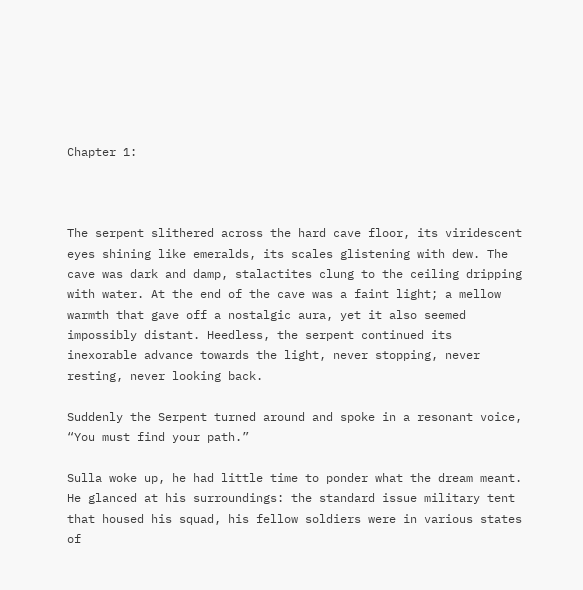Chapter 1:



The serpent slithered across the hard cave floor, its viridescent eyes shining like emeralds, its scales glistening with dew. The cave was dark and damp, stalactites clung to the ceiling dripping with water. At the end of the cave was a faint light; a mellow warmth that gave off a nostalgic aura, yet it also seemed impossibly distant. Heedless, the serpent continued its inexorable advance towards the light, never stopping, never resting, never looking back.

Suddenly the Serpent turned around and spoke in a resonant voice, “You must find your path.”

Sulla woke up, he had little time to ponder what the dream meant. He glanced at his surroundings: the standard issue military tent that housed his squad, his fellow soldiers were in various states of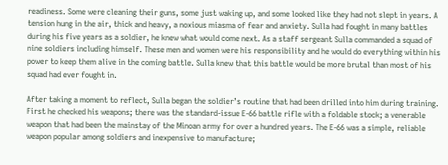readiness. Some were cleaning their guns, some just waking up, and some looked like they had not slept in years. A tension hung in the air, thick and heavy, a noxious miasma of fear and anxiety. Sulla had fought in many battles during his five years as a soldier, he knew what would come next. As a staff sergeant Sulla commanded a squad of nine soldiers including himself. These men and women were his responsibility and he would do everything within his power to keep them alive in the coming battle. Sulla knew that this battle would be more brutal than most of his squad had ever fought in.

After taking a moment to reflect, Sulla began the soldier’s routine that had been drilled into him during training. First he checked his weapons; there was the standard-issue E-66 battle rifle with a foldable stock; a venerable weapon that had been the mainstay of the Minoan army for over a hundred years. The E-66 was a simple, reliable weapon popular among soldiers and inexpensive to manufacture;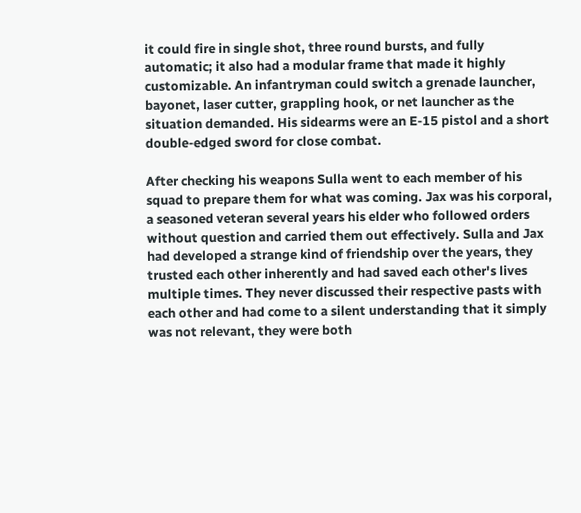it could fire in single shot, three round bursts, and fully automatic; it also had a modular frame that made it highly customizable. An infantryman could switch a grenade launcher, bayonet, laser cutter, grappling hook, or net launcher as the situation demanded. His sidearms were an E-15 pistol and a short double-edged sword for close combat.

After checking his weapons Sulla went to each member of his squad to prepare them for what was coming. Jax was his corporal, a seasoned veteran several years his elder who followed orders without question and carried them out effectively. Sulla and Jax had developed a strange kind of friendship over the years, they trusted each other inherently and had saved each other's lives multiple times. They never discussed their respective pasts with each other and had come to a silent understanding that it simply was not relevant, they were both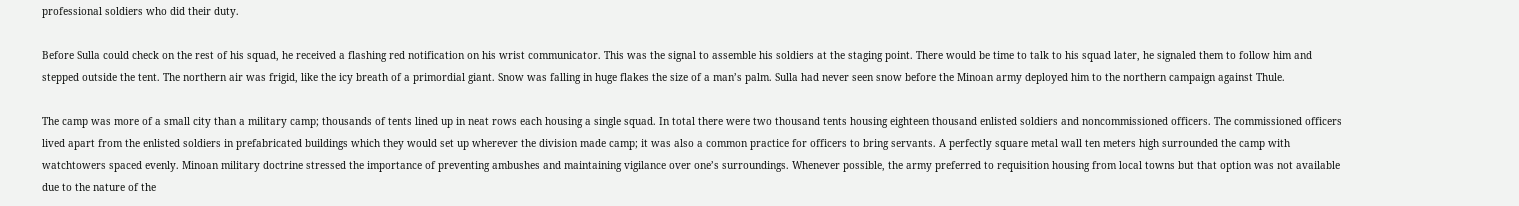professional soldiers who did their duty.

Before Sulla could check on the rest of his squad, he received a flashing red notification on his wrist communicator. This was the signal to assemble his soldiers at the staging point. There would be time to talk to his squad later, he signaled them to follow him and stepped outside the tent. The northern air was frigid, like the icy breath of a primordial giant. Snow was falling in huge flakes the size of a man’s palm. Sulla had never seen snow before the Minoan army deployed him to the northern campaign against Thule.

The camp was more of a small city than a military camp; thousands of tents lined up in neat rows each housing a single squad. In total there were two thousand tents housing eighteen thousand enlisted soldiers and noncommissioned officers. The commissioned officers lived apart from the enlisted soldiers in prefabricated buildings which they would set up wherever the division made camp; it was also a common practice for officers to bring servants. A perfectly square metal wall ten meters high surrounded the camp with watchtowers spaced evenly. Minoan military doctrine stressed the importance of preventing ambushes and maintaining vigilance over one’s surroundings. Whenever possible, the army preferred to requisition housing from local towns but that option was not available due to the nature of the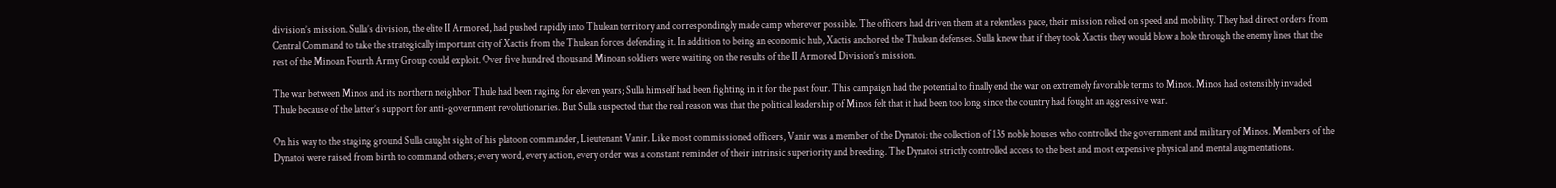division’s mission. Sulla’s division, the elite II Armored, had pushed rapidly into Thulean territory and correspondingly made camp wherever possible. The officers had driven them at a relentless pace, their mission relied on speed and mobility. They had direct orders from Central Command to take the strategically important city of Xactis from the Thulean forces defending it. In addition to being an economic hub, Xactis anchored the Thulean defenses. Sulla knew that if they took Xactis they would blow a hole through the enemy lines that the rest of the Minoan Fourth Army Group could exploit. Over five hundred thousand Minoan soldiers were waiting on the results of the II Armored Division’s mission.

The war between Minos and its northern neighbor Thule had been raging for eleven years; Sulla himself had been fighting in it for the past four. This campaign had the potential to finally end the war on extremely favorable terms to Minos. Minos had ostensibly invaded Thule because of the latter’s support for anti-government revolutionaries. But Sulla suspected that the real reason was that the political leadership of Minos felt that it had been too long since the country had fought an aggressive war.

On his way to the staging ground Sulla caught sight of his platoon commander, Lieutenant Vanir. Like most commissioned officers, Vanir was a member of the Dynatoi: the collection of 135 noble houses who controlled the government and military of Minos. Members of the Dynatoi were raised from birth to command others; every word, every action, every order was a constant reminder of their intrinsic superiority and breeding. The Dynatoi strictly controlled access to the best and most expensive physical and mental augmentations.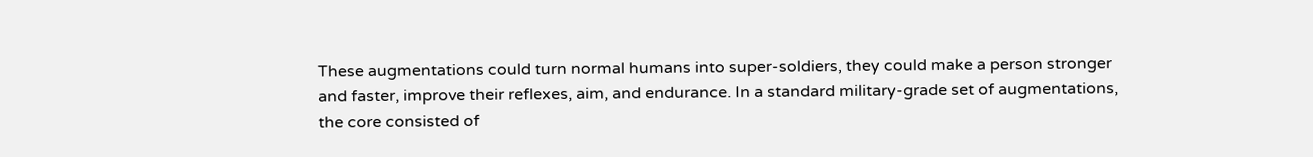These augmentations could turn normal humans into super-soldiers, they could make a person stronger and faster, improve their reflexes, aim, and endurance. In a standard military-grade set of augmentations, the core consisted of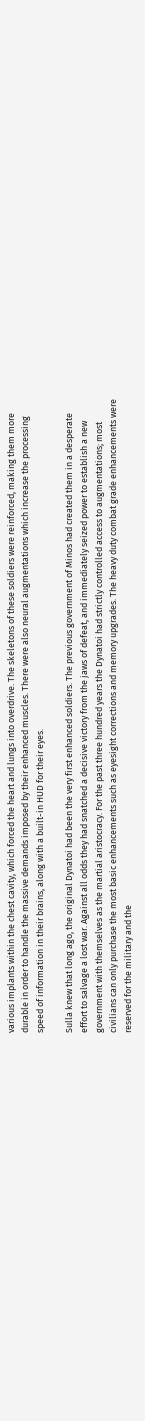various implants within the chest cavity, which forced the heart and lungs into overdrive. The skeletons of these soldiers were reinforced, making them more durable in order to handle the massive demands imposed by their enhanced muscles. There were also neural augmentations which increase the processing speed of information in their brains, along with a built-in HUD for their eyes.

Sulla knew that long ago, the original Dynatoi had been the very first enhanced soldiers. The previous government of Minos had created them in a desperate effort to salvage a lost war. Against all odds they had snatched a decisive victory from the jaws of defeat, and immediately seized power to establish a new government with themselves as the martial aristocracy. For the past three hundred years the Dynatoi had strictly controlled access to augmentations; most civilians can only purchase the most basic enhancements such as eyesight corrections and memory upgrades. The heavy duty combat grade enhancements were reserved for the military and the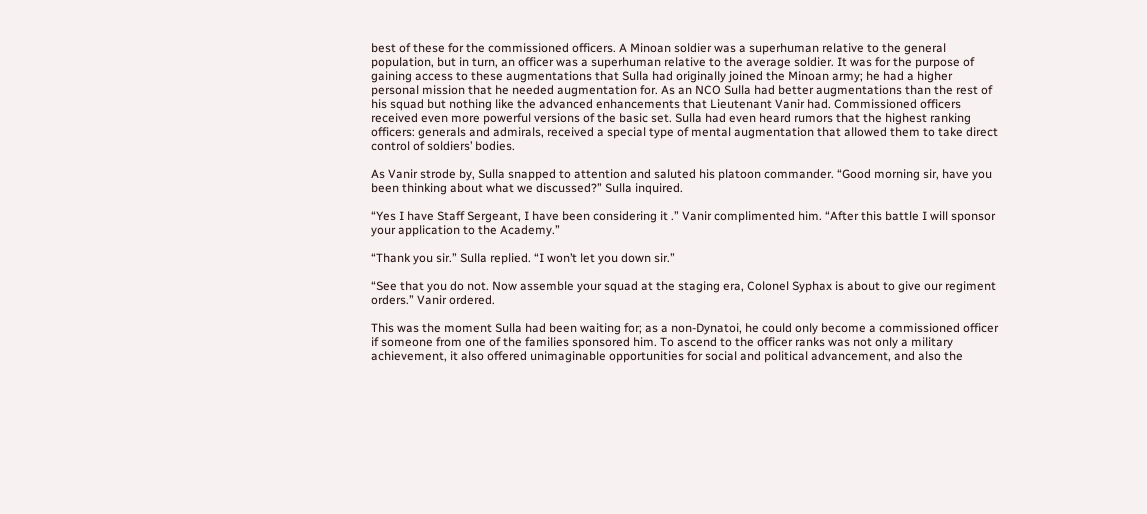best of these for the commissioned officers. A Minoan soldier was a superhuman relative to the general population, but in turn, an officer was a superhuman relative to the average soldier. It was for the purpose of gaining access to these augmentations that Sulla had originally joined the Minoan army; he had a higher personal mission that he needed augmentation for. As an NCO Sulla had better augmentations than the rest of his squad but nothing like the advanced enhancements that Lieutenant Vanir had. Commissioned officers received even more powerful versions of the basic set. Sulla had even heard rumors that the highest ranking officers: generals and admirals, received a special type of mental augmentation that allowed them to take direct control of soldiers’ bodies.

As Vanir strode by, Sulla snapped to attention and saluted his platoon commander. “Good morning sir, have you been thinking about what we discussed?” Sulla inquired.

“Yes I have Staff Sergeant, I have been considering it .” Vanir complimented him. “After this battle I will sponsor your application to the Academy.”

“Thank you sir.” Sulla replied. “I won’t let you down sir.”

“See that you do not. Now assemble your squad at the staging era, Colonel Syphax is about to give our regiment orders.” Vanir ordered.

This was the moment Sulla had been waiting for; as a non-Dynatoi, he could only become a commissioned officer if someone from one of the families sponsored him. To ascend to the officer ranks was not only a military achievement, it also offered unimaginable opportunities for social and political advancement, and also the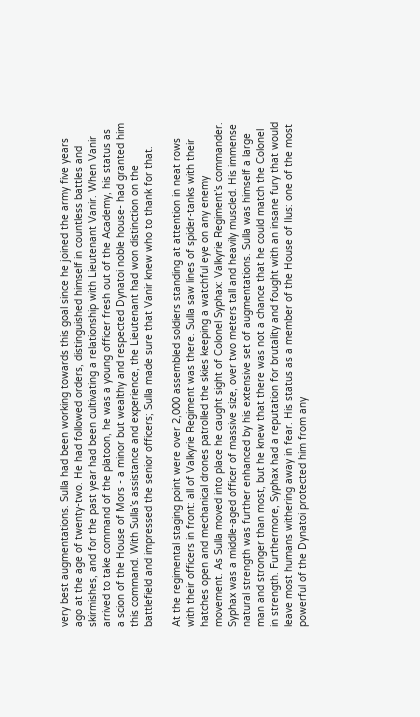very best augmentations. Sulla had been working towards this goal since he joined the army five years ago at the age of twenty-two. He had followed orders, distinguished himself in countless battles and skirmishes, and for the past year had been cultivating a relationship with Lieutenant Vanir. When Vanir arrived to take command of the platoon, he was a young officer fresh out of the Academy, his status as a scion of the House of Mors - a minor but wealthy and respected Dynatoi noble house- had granted him this command. With Sulla’s assistance and experience, the Lieutenant had won distinction on the battlefield and impressed the senior officers; Sulla made sure that Vanir knew who to thank for that.

At the regimental staging point were over 2,000 assembled soldiers standing at attention in neat rows with their officers in front: all of Valkyrie Regiment was there. Sulla saw lines of spider-tanks with their hatches open and mechanical drones patrolled the skies keeping a watchful eye on any enemy movement. As Sulla moved into place he caught sight of Colonel Syphax: Valkyrie Regiment’s commander. Syphax was a middle-aged officer of massive size, over two meters tall and heavily muscled. His immense natural strength was further enhanced by his extensive set of augmentations. Sulla was himself a large man and stronger than most, but he knew that there was not a chance that he could match the Colonel in strength. Furthermore, Syphax had a reputation for brutality and fought with an insane fury that would leave most humans withering away in fear. His status as a member of the House of Ilus: one of the most powerful of the Dynatoi protected him from any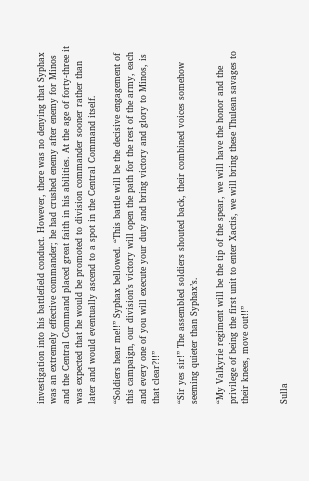investigation into his battlefield conduct. However, there was no denying that Syphax was an extremely effective commander; he had crushed enemy after enemy for Minos and the Central Command placed great faith in his abilities. At the age of forty-three it was expected that he would be promoted to division commander sooner rather than later and would eventually ascend to a spot in the Central Command itself.

“Soldiers hear me!!” Syphax bellowed. “This battle will be the decisive engagement of this campaign, our division’s victory will open the path for the rest of the army, each and every one of you will execute your duty and bring victory and glory to Minos, is that clear?!!”

“Sir yes sir!” The assembled soldiers shouted back, their combined voices somehow seeming quieter than Syphax’s.

“My Valkyrie regiment will be the tip of the spear, we will have the honor and the privilege of being the first unit to enter Xactis, we will bring these Thulean savages to their knees, move out!!”


Sulla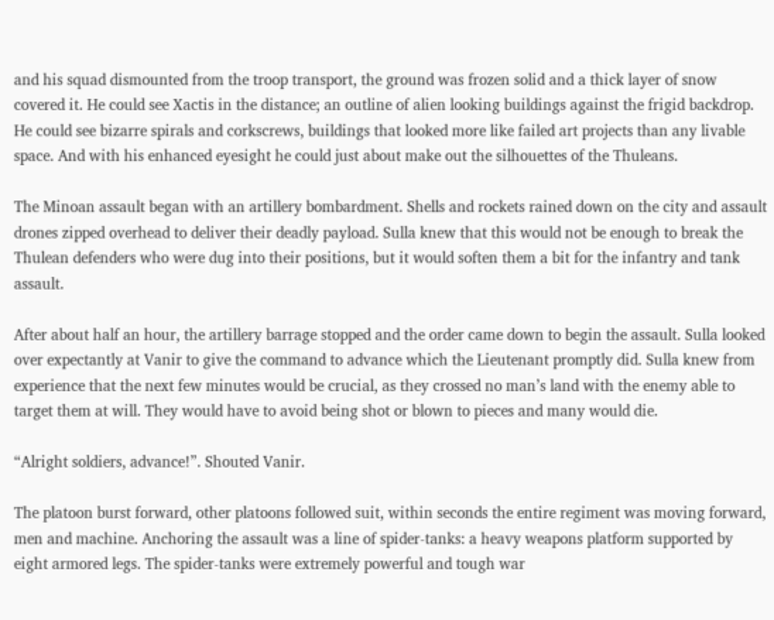and his squad dismounted from the troop transport, the ground was frozen solid and a thick layer of snow covered it. He could see Xactis in the distance; an outline of alien looking buildings against the frigid backdrop. He could see bizarre spirals and corkscrews, buildings that looked more like failed art projects than any livable space. And with his enhanced eyesight he could just about make out the silhouettes of the Thuleans.

The Minoan assault began with an artillery bombardment. Shells and rockets rained down on the city and assault drones zipped overhead to deliver their deadly payload. Sulla knew that this would not be enough to break the Thulean defenders who were dug into their positions, but it would soften them a bit for the infantry and tank assault.

After about half an hour, the artillery barrage stopped and the order came down to begin the assault. Sulla looked over expectantly at Vanir to give the command to advance which the Lieutenant promptly did. Sulla knew from experience that the next few minutes would be crucial, as they crossed no man’s land with the enemy able to target them at will. They would have to avoid being shot or blown to pieces and many would die.

“Alright soldiers, advance!”. Shouted Vanir.

The platoon burst forward, other platoons followed suit, within seconds the entire regiment was moving forward, men and machine. Anchoring the assault was a line of spider-tanks: a heavy weapons platform supported by eight armored legs. The spider-tanks were extremely powerful and tough war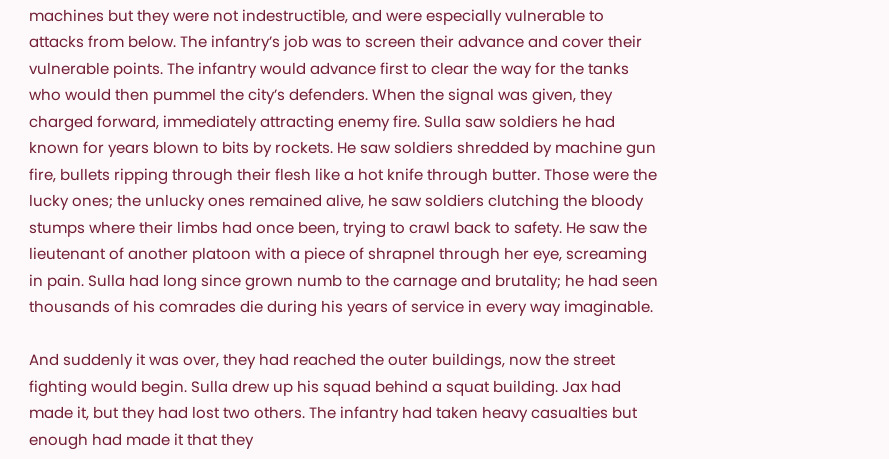machines but they were not indestructible, and were especially vulnerable to attacks from below. The infantry’s job was to screen their advance and cover their vulnerable points. The infantry would advance first to clear the way for the tanks who would then pummel the city’s defenders. When the signal was given, they charged forward, immediately attracting enemy fire. Sulla saw soldiers he had known for years blown to bits by rockets. He saw soldiers shredded by machine gun fire, bullets ripping through their flesh like a hot knife through butter. Those were the lucky ones; the unlucky ones remained alive, he saw soldiers clutching the bloody stumps where their limbs had once been, trying to crawl back to safety. He saw the lieutenant of another platoon with a piece of shrapnel through her eye, screaming in pain. Sulla had long since grown numb to the carnage and brutality; he had seen thousands of his comrades die during his years of service in every way imaginable.

And suddenly it was over, they had reached the outer buildings, now the street fighting would begin. Sulla drew up his squad behind a squat building. Jax had made it, but they had lost two others. The infantry had taken heavy casualties but enough had made it that they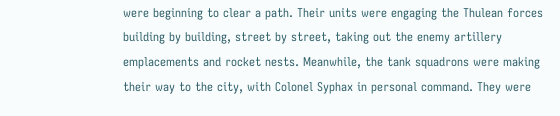were beginning to clear a path. Their units were engaging the Thulean forces building by building, street by street, taking out the enemy artillery emplacements and rocket nests. Meanwhile, the tank squadrons were making their way to the city, with Colonel Syphax in personal command. They were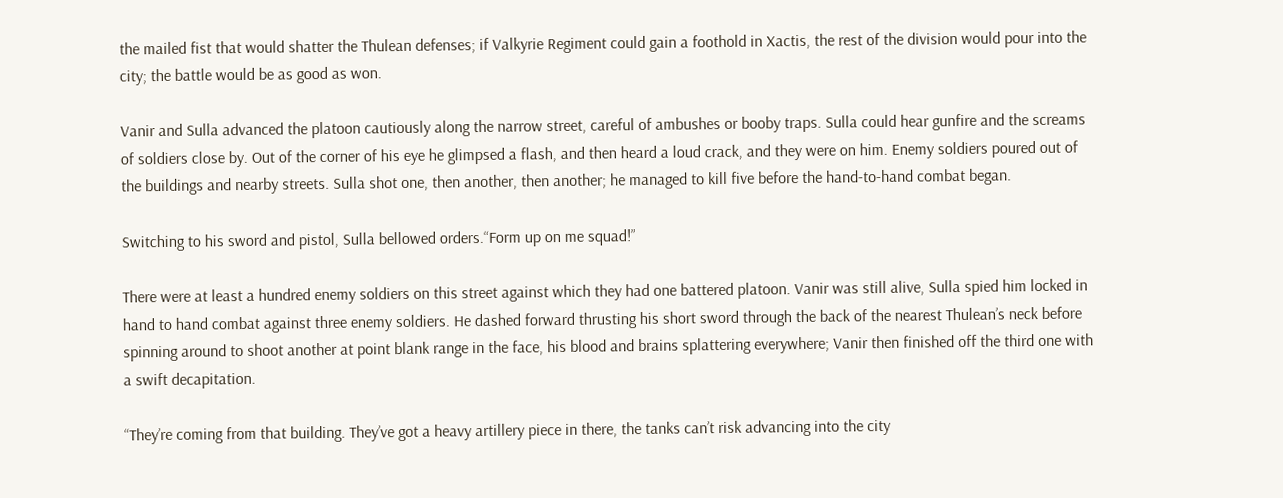the mailed fist that would shatter the Thulean defenses; if Valkyrie Regiment could gain a foothold in Xactis, the rest of the division would pour into the city; the battle would be as good as won.

Vanir and Sulla advanced the platoon cautiously along the narrow street, careful of ambushes or booby traps. Sulla could hear gunfire and the screams of soldiers close by. Out of the corner of his eye he glimpsed a flash, and then heard a loud crack, and they were on him. Enemy soldiers poured out of the buildings and nearby streets. Sulla shot one, then another, then another; he managed to kill five before the hand-to-hand combat began.

Switching to his sword and pistol, Sulla bellowed orders.“Form up on me squad!”

There were at least a hundred enemy soldiers on this street against which they had one battered platoon. Vanir was still alive, Sulla spied him locked in hand to hand combat against three enemy soldiers. He dashed forward thrusting his short sword through the back of the nearest Thulean’s neck before spinning around to shoot another at point blank range in the face, his blood and brains splattering everywhere; Vanir then finished off the third one with a swift decapitation.

“They’re coming from that building. They’ve got a heavy artillery piece in there, the tanks can’t risk advancing into the city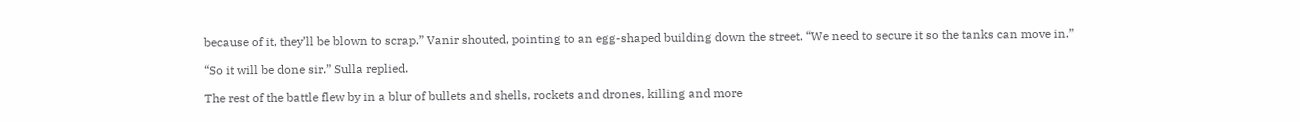because of it, they’ll be blown to scrap.” Vanir shouted, pointing to an egg-shaped building down the street. “We need to secure it so the tanks can move in.”

“So it will be done sir.” Sulla replied.

The rest of the battle flew by in a blur of bullets and shells, rockets and drones, killing and more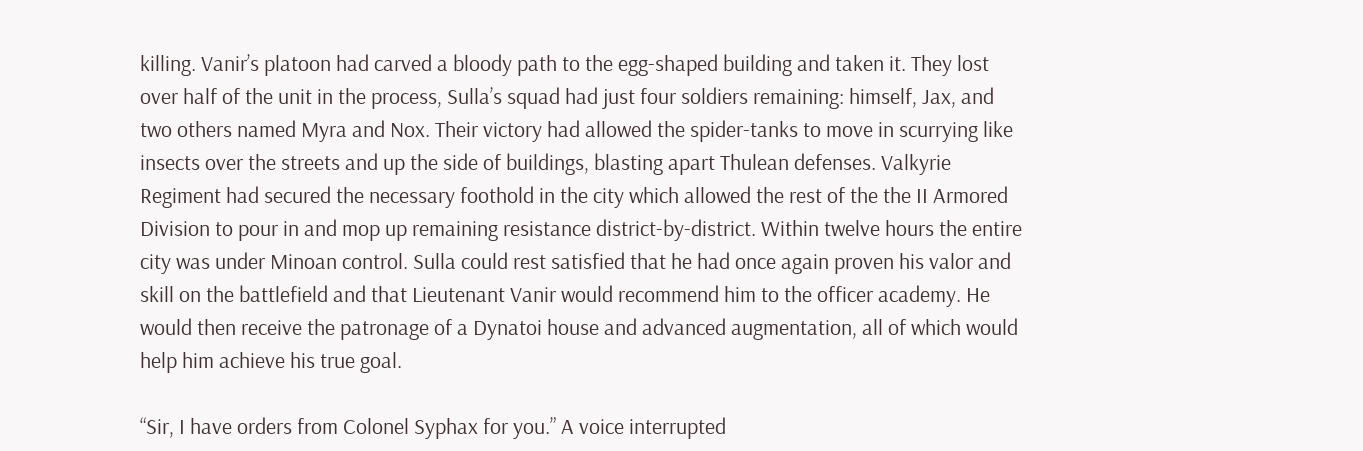killing. Vanir’s platoon had carved a bloody path to the egg-shaped building and taken it. They lost over half of the unit in the process, Sulla’s squad had just four soldiers remaining: himself, Jax, and two others named Myra and Nox. Their victory had allowed the spider-tanks to move in scurrying like insects over the streets and up the side of buildings, blasting apart Thulean defenses. Valkyrie Regiment had secured the necessary foothold in the city which allowed the rest of the the II Armored Division to pour in and mop up remaining resistance district-by-district. Within twelve hours the entire city was under Minoan control. Sulla could rest satisfied that he had once again proven his valor and skill on the battlefield and that Lieutenant Vanir would recommend him to the officer academy. He would then receive the patronage of a Dynatoi house and advanced augmentation, all of which would help him achieve his true goal.

“Sir, I have orders from Colonel Syphax for you.” A voice interrupted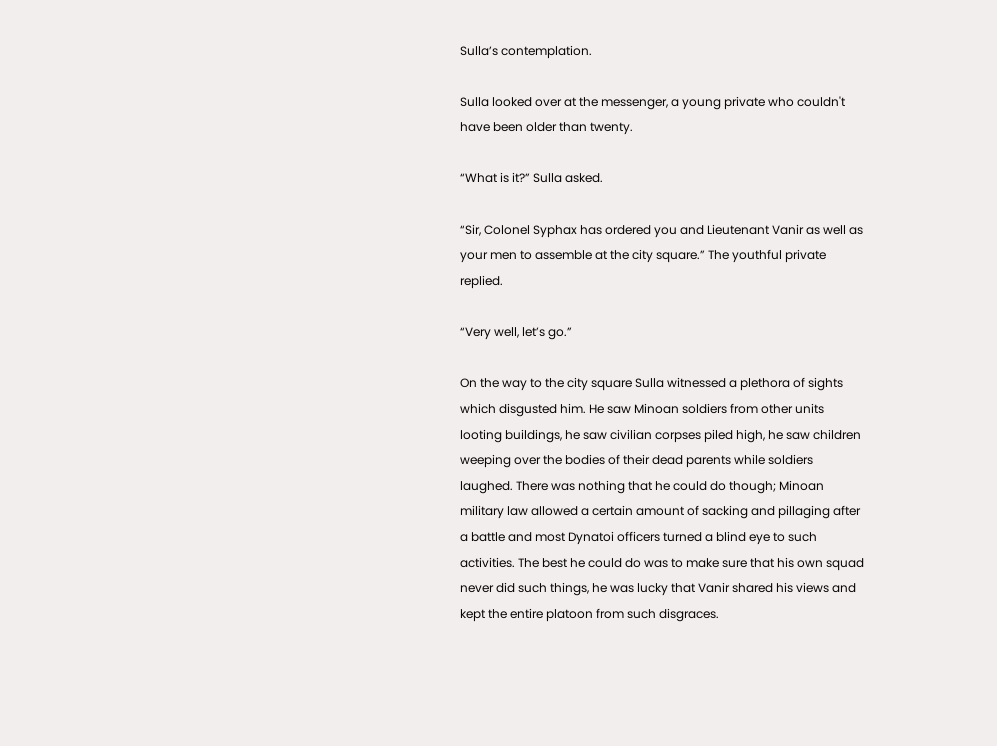Sulla’s contemplation.

Sulla looked over at the messenger, a young private who couldn't have been older than twenty.

“What is it?” Sulla asked.

“Sir, Colonel Syphax has ordered you and Lieutenant Vanir as well as your men to assemble at the city square.” The youthful private replied.

“Very well, let’s go.”

On the way to the city square Sulla witnessed a plethora of sights which disgusted him. He saw Minoan soldiers from other units looting buildings, he saw civilian corpses piled high, he saw children weeping over the bodies of their dead parents while soldiers laughed. There was nothing that he could do though; Minoan military law allowed a certain amount of sacking and pillaging after a battle and most Dynatoi officers turned a blind eye to such activities. The best he could do was to make sure that his own squad never did such things, he was lucky that Vanir shared his views and kept the entire platoon from such disgraces.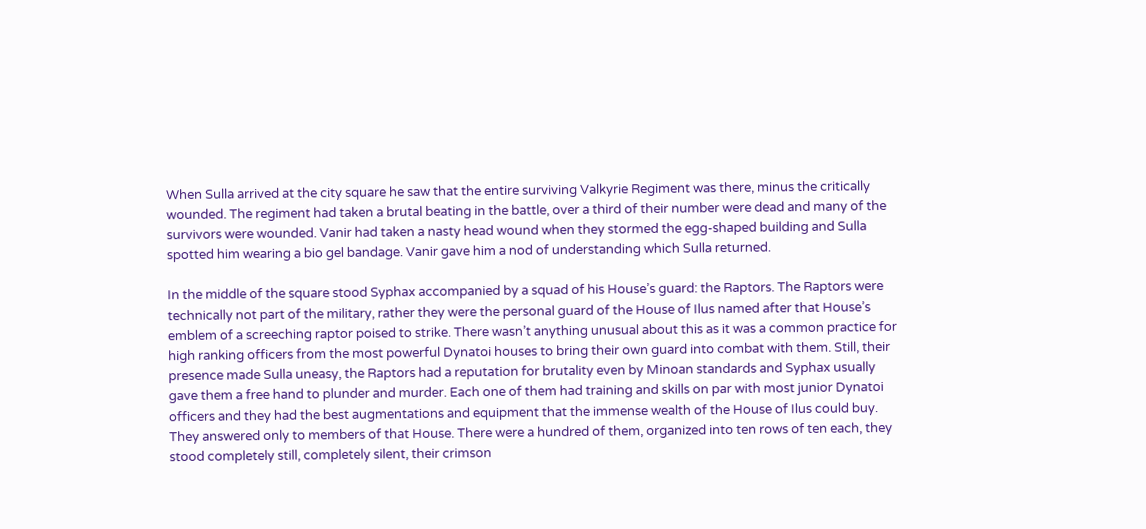When Sulla arrived at the city square he saw that the entire surviving Valkyrie Regiment was there, minus the critically wounded. The regiment had taken a brutal beating in the battle, over a third of their number were dead and many of the survivors were wounded. Vanir had taken a nasty head wound when they stormed the egg-shaped building and Sulla spotted him wearing a bio gel bandage. Vanir gave him a nod of understanding which Sulla returned.

In the middle of the square stood Syphax accompanied by a squad of his House’s guard: the Raptors. The Raptors were technically not part of the military, rather they were the personal guard of the House of Ilus named after that House’s emblem of a screeching raptor poised to strike. There wasn’t anything unusual about this as it was a common practice for high ranking officers from the most powerful Dynatoi houses to bring their own guard into combat with them. Still, their presence made Sulla uneasy, the Raptors had a reputation for brutality even by Minoan standards and Syphax usually gave them a free hand to plunder and murder. Each one of them had training and skills on par with most junior Dynatoi officers and they had the best augmentations and equipment that the immense wealth of the House of Ilus could buy. They answered only to members of that House. There were a hundred of them, organized into ten rows of ten each, they stood completely still, completely silent, their crimson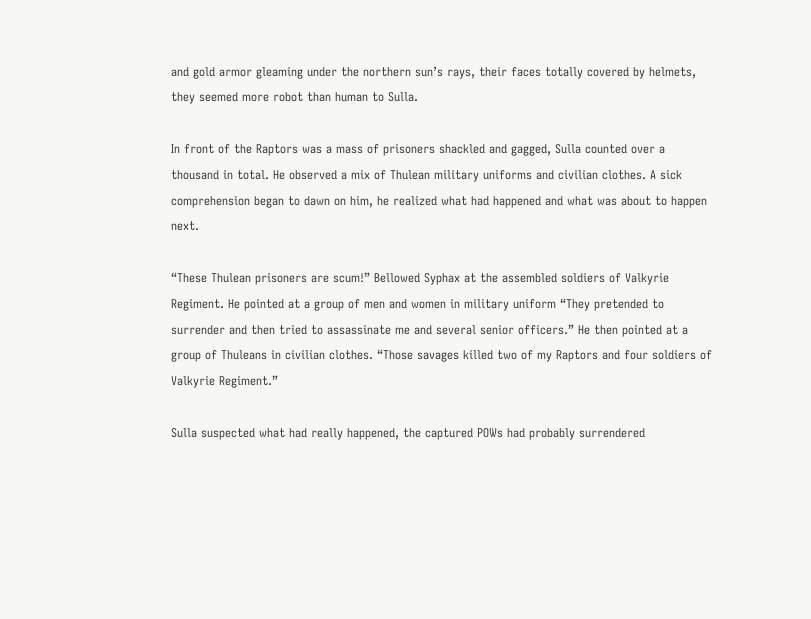and gold armor gleaming under the northern sun’s rays, their faces totally covered by helmets, they seemed more robot than human to Sulla.

In front of the Raptors was a mass of prisoners shackled and gagged, Sulla counted over a thousand in total. He observed a mix of Thulean military uniforms and civilian clothes. A sick comprehension began to dawn on him, he realized what had happened and what was about to happen next.

“These Thulean prisoners are scum!” Bellowed Syphax at the assembled soldiers of Valkyrie Regiment. He pointed at a group of men and women in military uniform “They pretended to surrender and then tried to assassinate me and several senior officers.” He then pointed at a group of Thuleans in civilian clothes. “Those savages killed two of my Raptors and four soldiers of Valkyrie Regiment.”

Sulla suspected what had really happened, the captured POWs had probably surrendered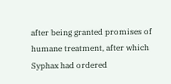after being granted promises of humane treatment, after which Syphax had ordered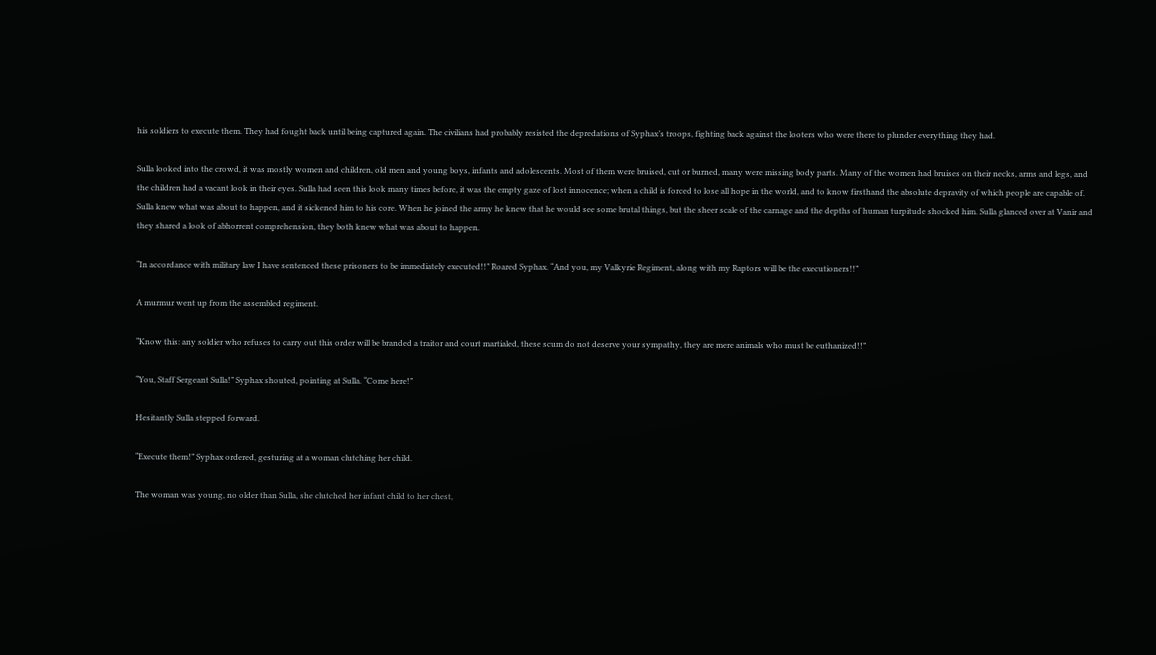his soldiers to execute them. They had fought back until being captured again. The civilians had probably resisted the depredations of Syphax’s troops, fighting back against the looters who were there to plunder everything they had.

Sulla looked into the crowd, it was mostly women and children, old men and young boys, infants and adolescents. Most of them were bruised, cut or burned, many were missing body parts. Many of the women had bruises on their necks, arms and legs, and the children had a vacant look in their eyes. Sulla had seen this look many times before, it was the empty gaze of lost innocence; when a child is forced to lose all hope in the world, and to know firsthand the absolute depravity of which people are capable of. Sulla knew what was about to happen, and it sickened him to his core. When he joined the army he knew that he would see some brutal things, but the sheer scale of the carnage and the depths of human turpitude shocked him. Sulla glanced over at Vanir and they shared a look of abhorrent comprehension, they both knew what was about to happen.

“In accordance with military law I have sentenced these prisoners to be immediately executed!!” Roared Syphax. “And you, my Valkyrie Regiment, along with my Raptors will be the executioners!!”

A murmur went up from the assembled regiment.

“Know this: any soldier who refuses to carry out this order will be branded a traitor and court martialed, these scum do not deserve your sympathy, they are mere animals who must be euthanized!!”

“You, Staff Sergeant Sulla!” Syphax shouted, pointing at Sulla. “Come here!”

Hesitantly Sulla stepped forward.

“Execute them!” Syphax ordered, gesturing at a woman clutching her child.

The woman was young, no older than Sulla, she clutched her infant child to her chest,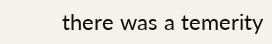there was a temerity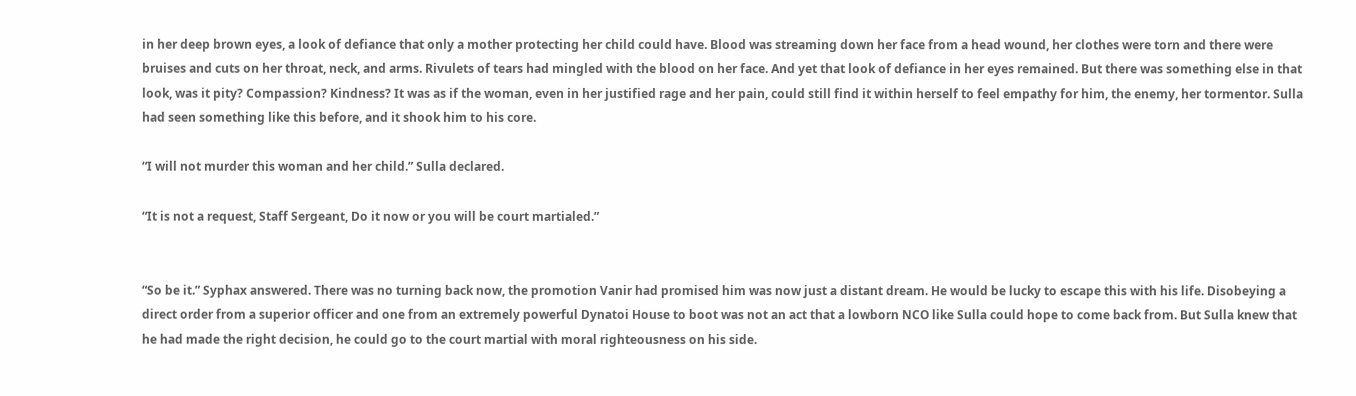in her deep brown eyes, a look of defiance that only a mother protecting her child could have. Blood was streaming down her face from a head wound, her clothes were torn and there were bruises and cuts on her throat, neck, and arms. Rivulets of tears had mingled with the blood on her face. And yet that look of defiance in her eyes remained. But there was something else in that look, was it pity? Compassion? Kindness? It was as if the woman, even in her justified rage and her pain, could still find it within herself to feel empathy for him, the enemy, her tormentor. Sulla had seen something like this before, and it shook him to his core.

“I will not murder this woman and her child.” Sulla declared.

“It is not a request, Staff Sergeant, Do it now or you will be court martialed.”


“So be it.” Syphax answered. There was no turning back now, the promotion Vanir had promised him was now just a distant dream. He would be lucky to escape this with his life. Disobeying a direct order from a superior officer and one from an extremely powerful Dynatoi House to boot was not an act that a lowborn NCO like Sulla could hope to come back from. But Sulla knew that he had made the right decision, he could go to the court martial with moral righteousness on his side.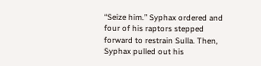“Seize him.” Syphax ordered and four of his raptors stepped forward to restrain Sulla. Then, Syphax pulled out his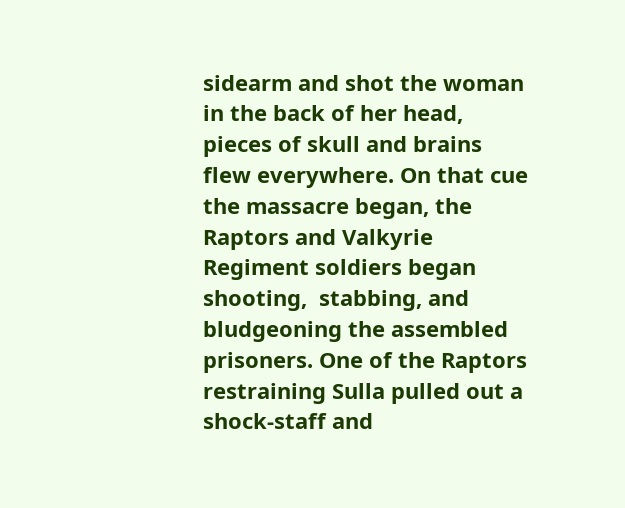sidearm and shot the woman in the back of her head, pieces of skull and brains flew everywhere. On that cue the massacre began, the Raptors and Valkyrie Regiment soldiers began shooting,  stabbing, and bludgeoning the assembled prisoners. One of the Raptors restraining Sulla pulled out a shock-staff and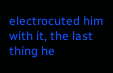electrocuted him with it, the last thing he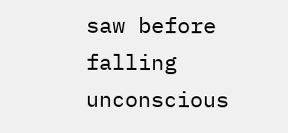saw before falling unconscious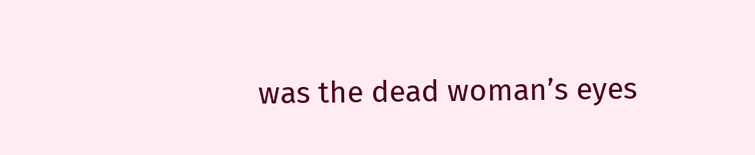was the dead woman’s eyes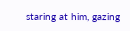staring at him, gazing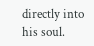directly into his soul.